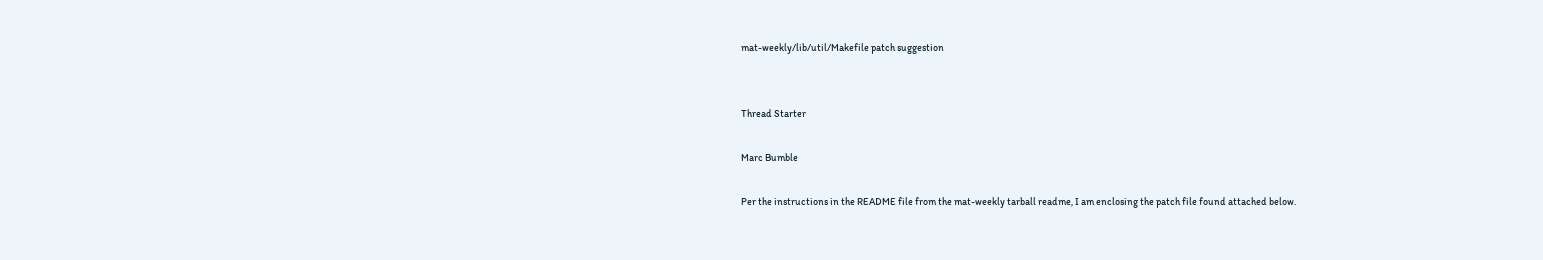mat-weekly/lib/util/Makefile patch suggestion


Thread Starter

Marc Bumble

Per the instructions in the README file from the mat-weekly tarball readme, I am enclosing the patch file found attached below.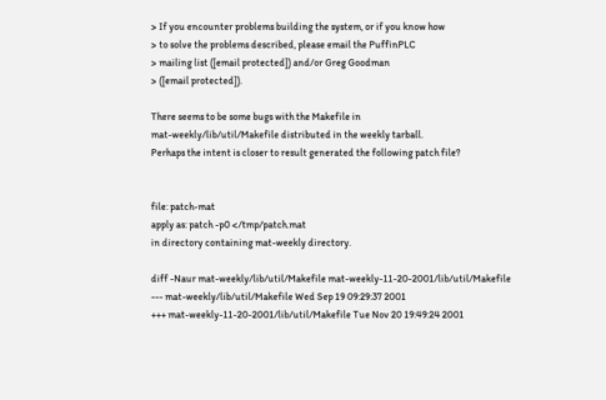> If you encounter problems building the system, or if you know how
> to solve the problems described, please email the PuffinPLC
> mailing list ([email protected]) and/or Greg Goodman
> ([email protected]).

There seems to be some bugs with the Makefile in
mat-weekly/lib/util/Makefile distributed in the weekly tarball.
Perhaps the intent is closer to result generated the following patch file?


file: patch-mat
apply as: patch -p0 </tmp/patch.mat
in directory containing mat-weekly directory.

diff -Naur mat-weekly/lib/util/Makefile mat-weekly-11-20-2001/lib/util/Makefile
--- mat-weekly/lib/util/Makefile Wed Sep 19 09:29:37 2001
+++ mat-weekly-11-20-2001/lib/util/Makefile Tue Nov 20 19:49:24 2001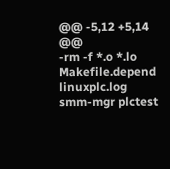@@ -5,12 +5,14 @@
-rm -f *.o *.lo Makefile.depend linuxplc.log smm-mgr plctest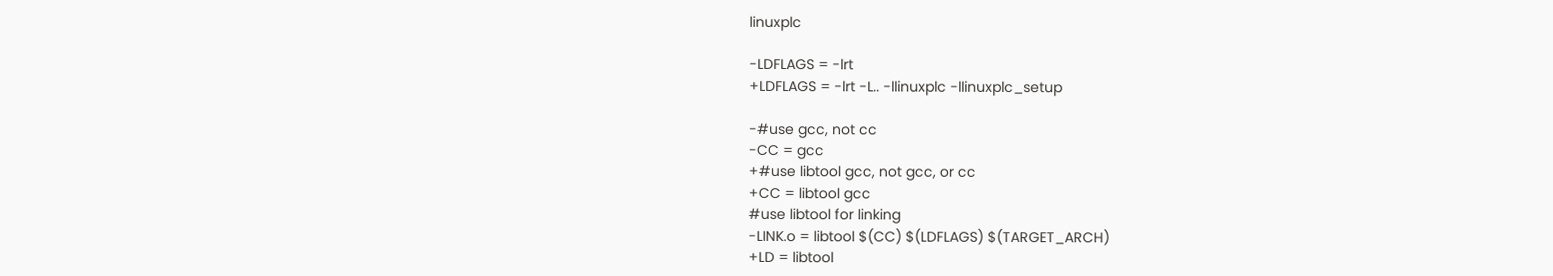linuxplc

-LDFLAGS = -lrt
+LDFLAGS = -lrt -L.. -llinuxplc -llinuxplc_setup

-#use gcc, not cc
-CC = gcc
+#use libtool gcc, not gcc, or cc
+CC = libtool gcc
#use libtool for linking
-LINK.o = libtool $(CC) $(LDFLAGS) $(TARGET_ARCH)
+LD = libtool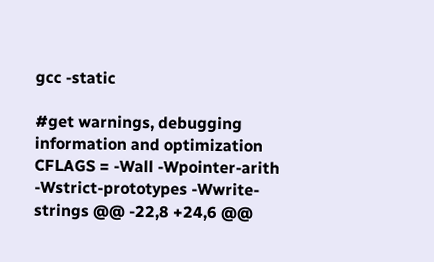gcc -static

#get warnings, debugging information and optimization
CFLAGS = -Wall -Wpointer-arith -Wstrict-prototypes -Wwrite-strings @@ -22,8 +24,6 @@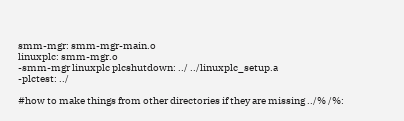smm-mgr: smm-mgr-main.o
linuxplc: smm-mgr.o
-smm-mgr linuxplc plcshutdown: ../ ../linuxplc_setup.a
-plctest: ../

#how to make things from other directories if they are missing ../% /%: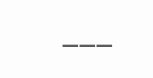___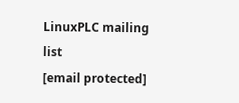LinuxPLC mailing list
[email protected]